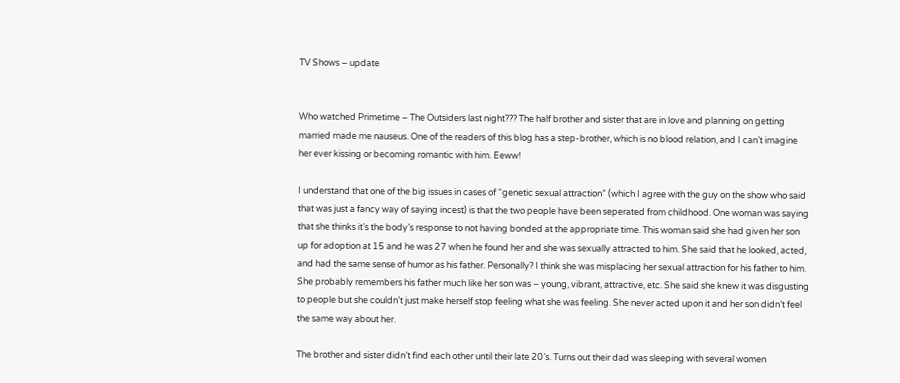TV Shows – update


Who watched Primetime – The Outsiders last night??? The half brother and sister that are in love and planning on getting married made me nauseus. One of the readers of this blog has a step-brother, which is no blood relation, and I can’t imagine her ever kissing or becoming romantic with him. Eeww!

I understand that one of the big issues in cases of “genetic sexual attraction” (which I agree with the guy on the show who said that was just a fancy way of saying incest) is that the two people have been seperated from childhood. One woman was saying that she thinks it’s the body’s response to not having bonded at the appropriate time. This woman said she had given her son up for adoption at 15 and he was 27 when he found her and she was sexually attracted to him. She said that he looked, acted, and had the same sense of humor as his father. Personally? I think she was misplacing her sexual attraction for his father to him. She probably remembers his father much like her son was – young, vibrant, attractive, etc. She said she knew it was disgusting to people but she couldn’t just make herself stop feeling what she was feeling. She never acted upon it and her son didn’t feel the same way about her.

The brother and sister didn’t find each other until their late 20’s. Turns out their dad was sleeping with several women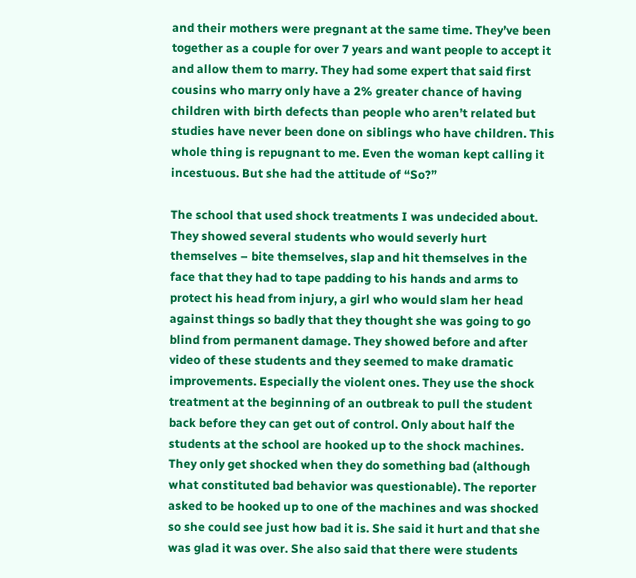and their mothers were pregnant at the same time. They’ve been together as a couple for over 7 years and want people to accept it and allow them to marry. They had some expert that said first cousins who marry only have a 2% greater chance of having children with birth defects than people who aren’t related but studies have never been done on siblings who have children. This whole thing is repugnant to me. Even the woman kept calling it incestuous. But she had the attitude of “So?”

The school that used shock treatments I was undecided about. They showed several students who would severly hurt themselves – bite themselves, slap and hit themselves in the face that they had to tape padding to his hands and arms to protect his head from injury, a girl who would slam her head against things so badly that they thought she was going to go blind from permanent damage. They showed before and after video of these students and they seemed to make dramatic improvements. Especially the violent ones. They use the shock treatment at the beginning of an outbreak to pull the student back before they can get out of control. Only about half the students at the school are hooked up to the shock machines. They only get shocked when they do something bad (although what constituted bad behavior was questionable). The reporter asked to be hooked up to one of the machines and was shocked so she could see just how bad it is. She said it hurt and that she was glad it was over. She also said that there were students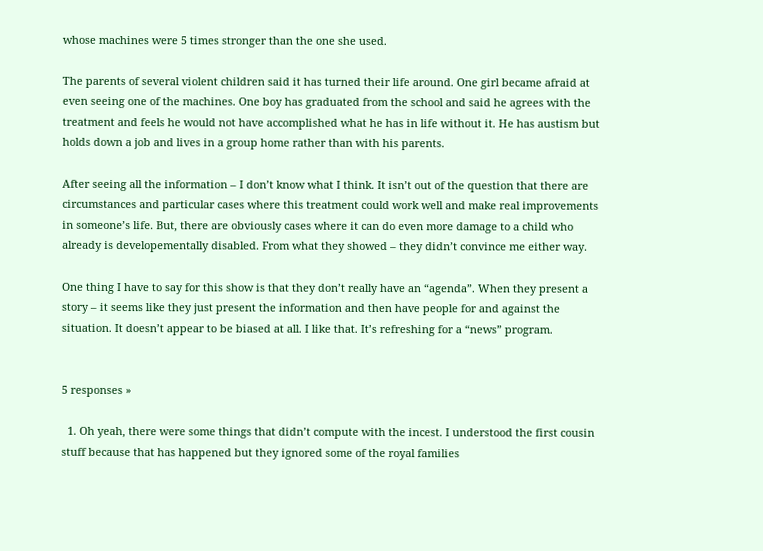whose machines were 5 times stronger than the one she used.

The parents of several violent children said it has turned their life around. One girl became afraid at even seeing one of the machines. One boy has graduated from the school and said he agrees with the treatment and feels he would not have accomplished what he has in life without it. He has austism but holds down a job and lives in a group home rather than with his parents.

After seeing all the information – I don’t know what I think. It isn’t out of the question that there are circumstances and particular cases where this treatment could work well and make real improvements in someone’s life. But, there are obviously cases where it can do even more damage to a child who already is developementally disabled. From what they showed – they didn’t convince me either way.

One thing I have to say for this show is that they don’t really have an “agenda”. When they present a story – it seems like they just present the information and then have people for and against the situation. It doesn’t appear to be biased at all. I like that. It’s refreshing for a “news” program.


5 responses »

  1. Oh yeah, there were some things that didn’t compute with the incest. I understood the first cousin stuff because that has happened but they ignored some of the royal families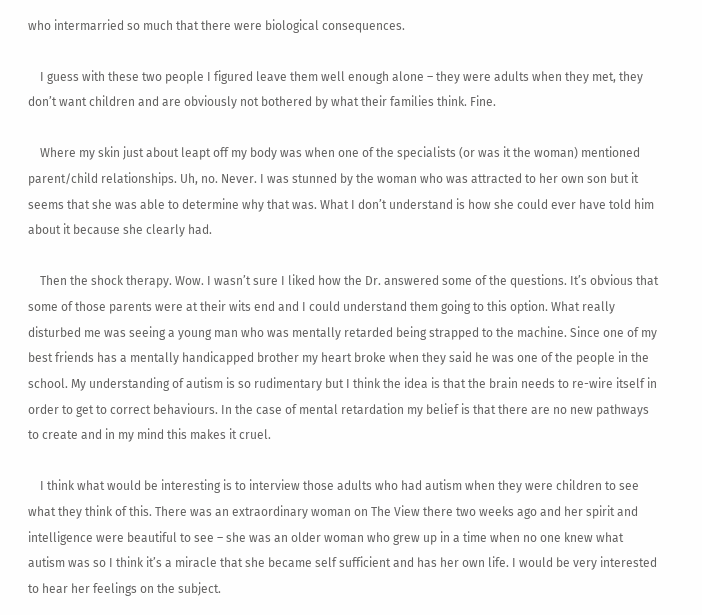who intermarried so much that there were biological consequences.

    I guess with these two people I figured leave them well enough alone – they were adults when they met, they don’t want children and are obviously not bothered by what their families think. Fine.

    Where my skin just about leapt off my body was when one of the specialists (or was it the woman) mentioned parent/child relationships. Uh, no. Never. I was stunned by the woman who was attracted to her own son but it seems that she was able to determine why that was. What I don’t understand is how she could ever have told him about it because she clearly had.

    Then the shock therapy. Wow. I wasn’t sure I liked how the Dr. answered some of the questions. It’s obvious that some of those parents were at their wits end and I could understand them going to this option. What really disturbed me was seeing a young man who was mentally retarded being strapped to the machine. Since one of my best friends has a mentally handicapped brother my heart broke when they said he was one of the people in the school. My understanding of autism is so rudimentary but I think the idea is that the brain needs to re-wire itself in order to get to correct behaviours. In the case of mental retardation my belief is that there are no new pathways to create and in my mind this makes it cruel.

    I think what would be interesting is to interview those adults who had autism when they were children to see what they think of this. There was an extraordinary woman on The View there two weeks ago and her spirit and intelligence were beautiful to see – she was an older woman who grew up in a time when no one knew what autism was so I think it’s a miracle that she became self sufficient and has her own life. I would be very interested to hear her feelings on the subject.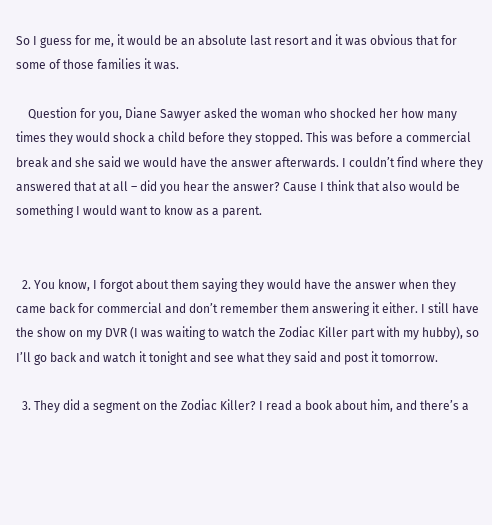So I guess for me, it would be an absolute last resort and it was obvious that for some of those families it was.

    Question for you, Diane Sawyer asked the woman who shocked her how many times they would shock a child before they stopped. This was before a commercial break and she said we would have the answer afterwards. I couldn’t find where they answered that at all – did you hear the answer? Cause I think that also would be something I would want to know as a parent.


  2. You know, I forgot about them saying they would have the answer when they came back for commercial and don’t remember them answering it either. I still have the show on my DVR (I was waiting to watch the Zodiac Killer part with my hubby), so I’ll go back and watch it tonight and see what they said and post it tomorrow.

  3. They did a segment on the Zodiac Killer? I read a book about him, and there’s a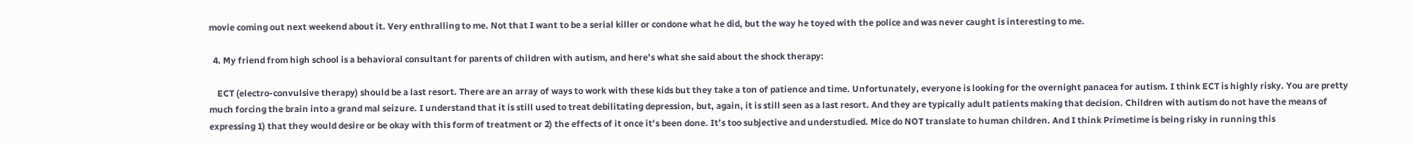movie coming out next weekend about it. Very enthralling to me. Not that I want to be a serial killer or condone what he did, but the way he toyed with the police and was never caught is interesting to me.

  4. My friend from high school is a behavioral consultant for parents of children with autism, and here’s what she said about the shock therapy:

    ECT (electro-convulsive therapy) should be a last resort. There are an array of ways to work with these kids but they take a ton of patience and time. Unfortunately, everyone is looking for the overnight panacea for autism. I think ECT is highly risky. You are pretty much forcing the brain into a grand mal seizure. I understand that it is still used to treat debilitating depression, but, again, it is still seen as a last resort. And they are typically adult patients making that decision. Children with autism do not have the means of expressing 1) that they would desire or be okay with this form of treatment or 2) the effects of it once it’s been done. It’s too subjective and understudied. Mice do NOT translate to human children. And I think Primetime is being risky in running this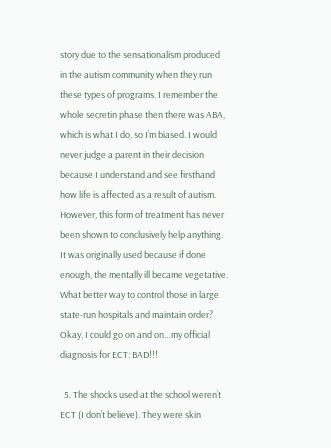story due to the sensationalism produced in the autism community when they run these types of programs. I remember the whole secretin phase then there was ABA, which is what I do, so I’m biased. I would never judge a parent in their decision because I understand and see firsthand how life is affected as a result of autism. However, this form of treatment has never been shown to conclusively help anything. It was originally used because if done enough, the mentally ill became vegetative. What better way to control those in large state-run hospitals and maintain order? Okay, I could go on and on…my official diagnosis for ECT: BAD!!!

  5. The shocks used at the school weren’t ECT (I don’t believe). They were skin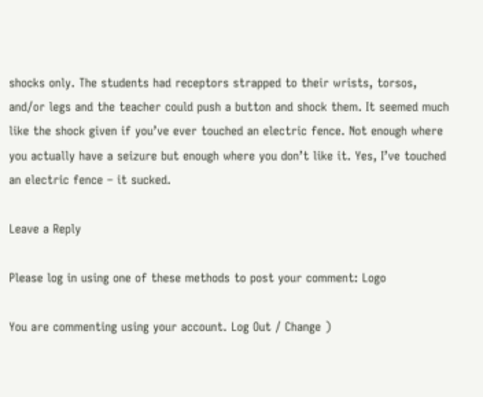shocks only. The students had receptors strapped to their wrists, torsos, and/or legs and the teacher could push a button and shock them. It seemed much like the shock given if you’ve ever touched an electric fence. Not enough where you actually have a seizure but enough where you don’t like it. Yes, I’ve touched an electric fence – it sucked.

Leave a Reply

Please log in using one of these methods to post your comment: Logo

You are commenting using your account. Log Out / Change )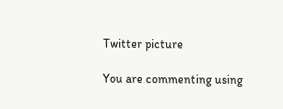Twitter picture

You are commenting using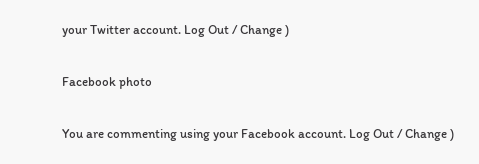your Twitter account. Log Out / Change )

Facebook photo

You are commenting using your Facebook account. Log Out / Change )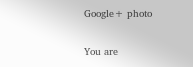Google+ photo

You are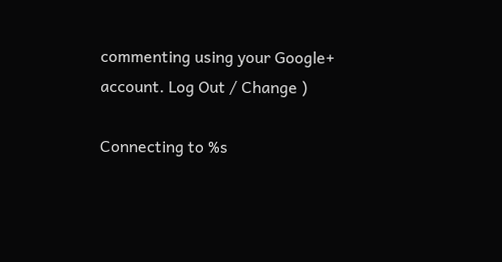commenting using your Google+ account. Log Out / Change )

Connecting to %s